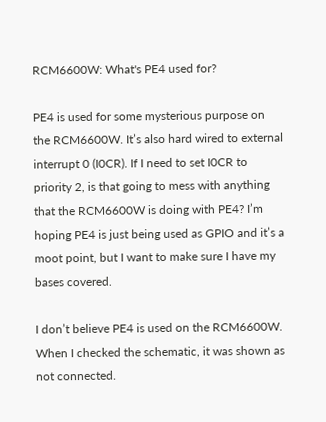RCM6600W: What's PE4 used for?

PE4 is used for some mysterious purpose on the RCM6600W. It’s also hard wired to external interrupt 0 (I0CR). If I need to set I0CR to priority 2, is that going to mess with anything that the RCM6600W is doing with PE4? I’m hoping PE4 is just being used as GPIO and it’s a moot point, but I want to make sure I have my bases covered.

I don’t believe PE4 is used on the RCM6600W. When I checked the schematic, it was shown as not connected.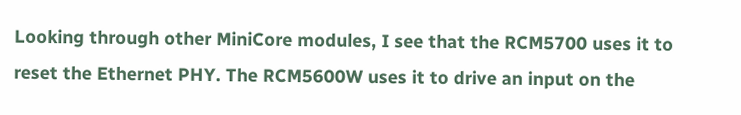Looking through other MiniCore modules, I see that the RCM5700 uses it to reset the Ethernet PHY. The RCM5600W uses it to drive an input on the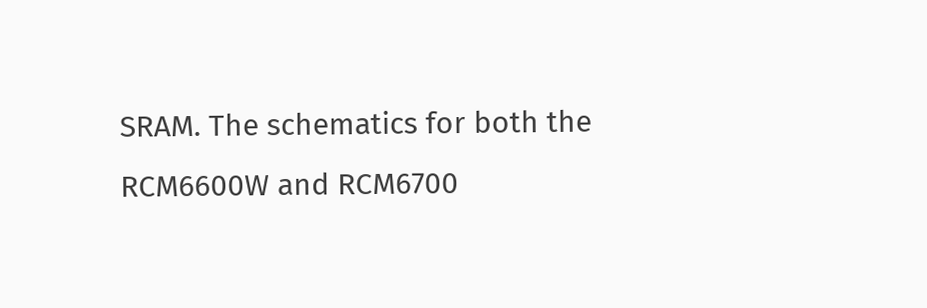SRAM. The schematics for both the RCM6600W and RCM6700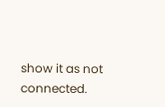show it as not connected.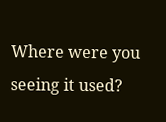Where were you seeing it used?